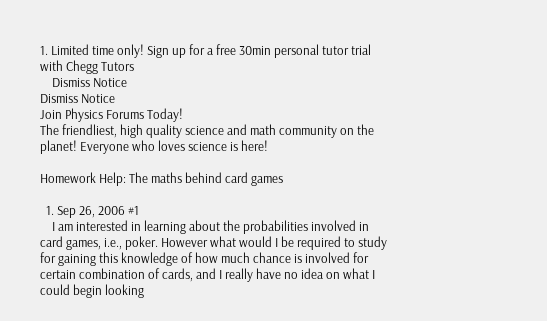1. Limited time only! Sign up for a free 30min personal tutor trial with Chegg Tutors
    Dismiss Notice
Dismiss Notice
Join Physics Forums Today!
The friendliest, high quality science and math community on the planet! Everyone who loves science is here!

Homework Help: The maths behind card games

  1. Sep 26, 2006 #1
    I am interested in learning about the probabilities involved in card games, i.e., poker. However what would I be required to study for gaining this knowledge of how much chance is involved for certain combination of cards, and I really have no idea on what I could begin looking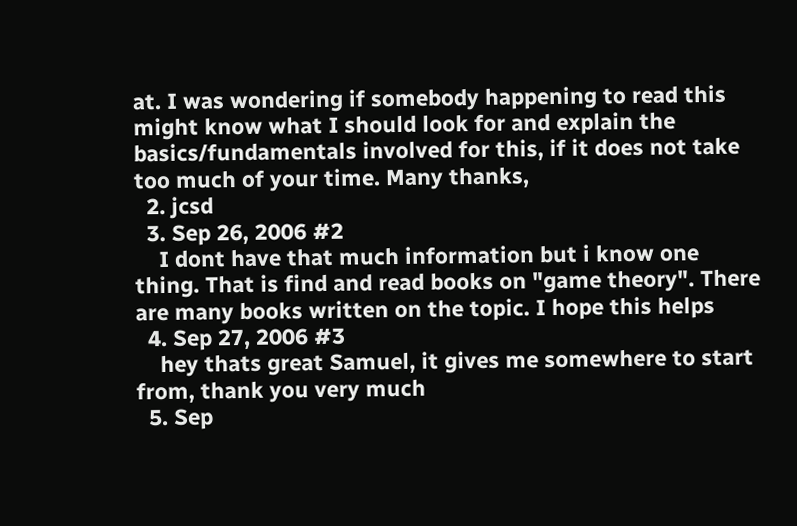at. I was wondering if somebody happening to read this might know what I should look for and explain the basics/fundamentals involved for this, if it does not take too much of your time. Many thanks,
  2. jcsd
  3. Sep 26, 2006 #2
    I dont have that much information but i know one thing. That is find and read books on "game theory". There are many books written on the topic. I hope this helps
  4. Sep 27, 2006 #3
    hey thats great Samuel, it gives me somewhere to start from, thank you very much
  5. Sep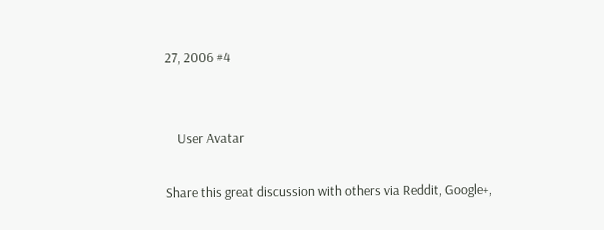27, 2006 #4


    User Avatar

Share this great discussion with others via Reddit, Google+,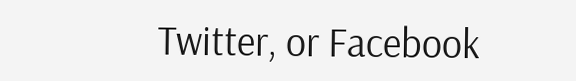Twitter, or Facebook